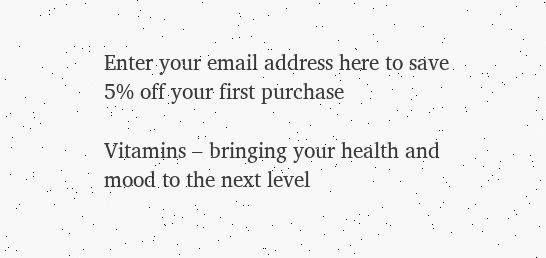Enter your email address here to save 5% off your first purchase

Vitamins – bringing your health and mood to the next level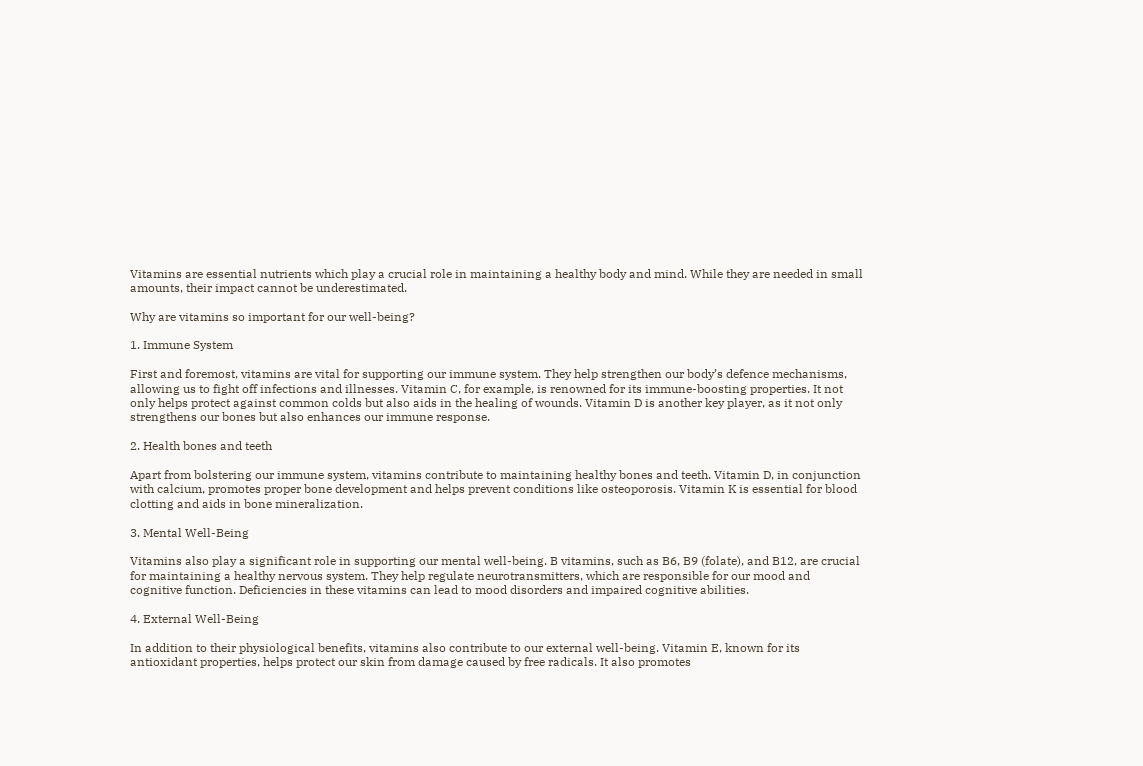Vitamins are essential nutrients which play a crucial role in maintaining a healthy body and mind. While they are needed in small amounts, their impact cannot be underestimated.

Why are vitamins so important for our well-being?

1. Immune System

First and foremost, vitamins are vital for supporting our immune system. They help strengthen our body’s defence mechanisms, allowing us to fight off infections and illnesses. Vitamin C, for example, is renowned for its immune-boosting properties. It not only helps protect against common colds but also aids in the healing of wounds. Vitamin D is another key player, as it not only strengthens our bones but also enhances our immune response.

2. Health bones and teeth

Apart from bolstering our immune system, vitamins contribute to maintaining healthy bones and teeth. Vitamin D, in conjunction with calcium, promotes proper bone development and helps prevent conditions like osteoporosis. Vitamin K is essential for blood clotting and aids in bone mineralization.

3. Mental Well-Being

Vitamins also play a significant role in supporting our mental well-being. B vitamins, such as B6, B9 (folate), and B12, are crucial for maintaining a healthy nervous system. They help regulate neurotransmitters, which are responsible for our mood and cognitive function. Deficiencies in these vitamins can lead to mood disorders and impaired cognitive abilities.

4. External Well-Being

In addition to their physiological benefits, vitamins also contribute to our external well-being. Vitamin E, known for its antioxidant properties, helps protect our skin from damage caused by free radicals. It also promotes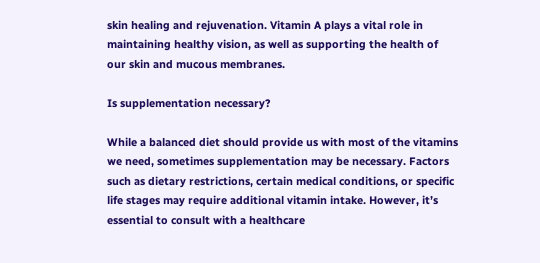skin healing and rejuvenation. Vitamin A plays a vital role in maintaining healthy vision, as well as supporting the health of our skin and mucous membranes.

Is supplementation necessary?

While a balanced diet should provide us with most of the vitamins we need, sometimes supplementation may be necessary. Factors such as dietary restrictions, certain medical conditions, or specific life stages may require additional vitamin intake. However, it’s essential to consult with a healthcare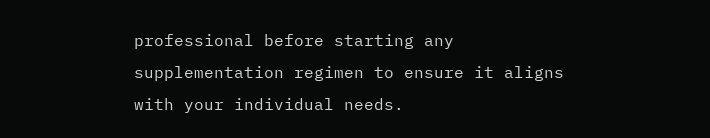professional before starting any supplementation regimen to ensure it aligns with your individual needs.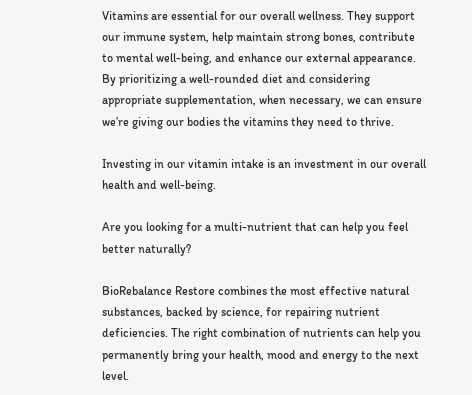Vitamins are essential for our overall wellness. They support our immune system, help maintain strong bones, contribute to mental well-being, and enhance our external appearance. By prioritizing a well-rounded diet and considering appropriate supplementation, when necessary, we can ensure we’re giving our bodies the vitamins they need to thrive.

Investing in our vitamin intake is an investment in our overall health and well-being.

Are you looking for a multi-nutrient that can help you feel better naturally?

BioRebalance Restore combines the most effective natural substances, backed by science, for repairing nutrient deficiencies. The right combination of nutrients can help you permanently bring your health, mood and energy to the next level.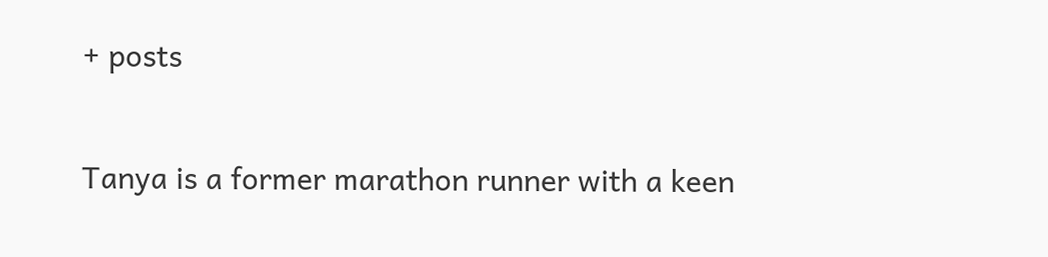+ posts

Tanya is a former marathon runner with a keen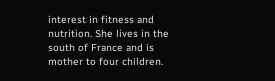interest in fitness and nutrition. She lives in the south of France and is mother to four children.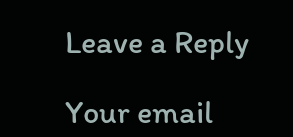Leave a Reply

Your email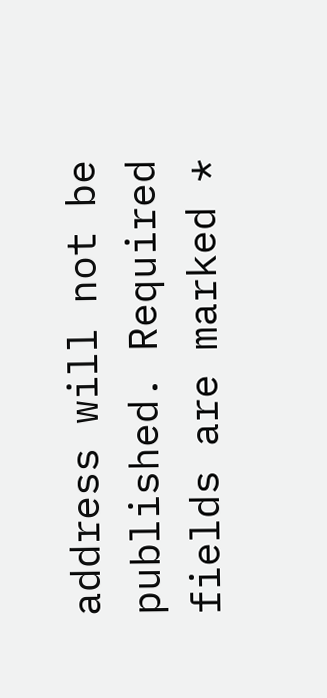address will not be published. Required fields are marked *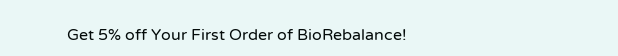Get 5% off Your First Order of BioRebalance!